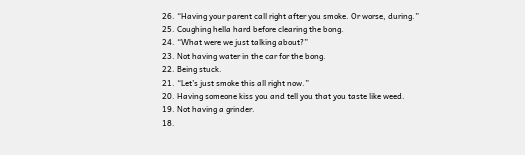26. “Having your parent call right after you smoke. Or worse, during.”
25. Coughing hella hard before clearing the bong.
24. “What were we just talking about?”
23. Not having water in the car for the bong.
22. Being stuck.
21. “Let’s just smoke this all right now.”
20. Having someone kiss you and tell you that you taste like weed.
19. Not having a grinder.
18.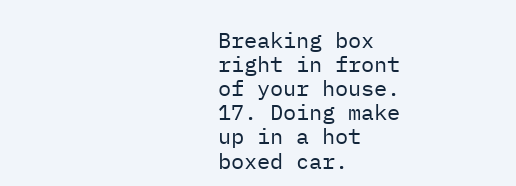Breaking box right in front of your house.
17. Doing make up in a hot boxed car.